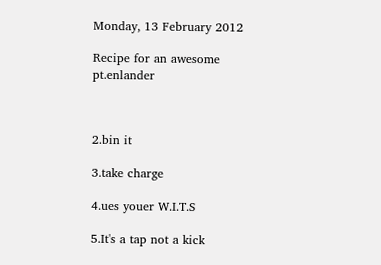Monday, 13 February 2012

Recipe for an awesome pt.enlander



2.bin it

3.take charge

4.ues youer W.I.T.S

5.It's a tap not a kick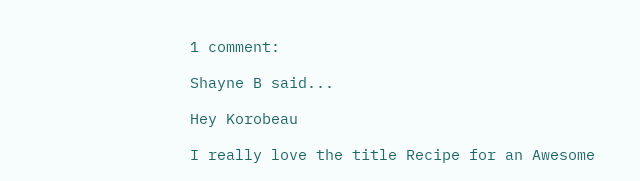1 comment:

Shayne B said...

Hey Korobeau

I really love the title Recipe for an Awesome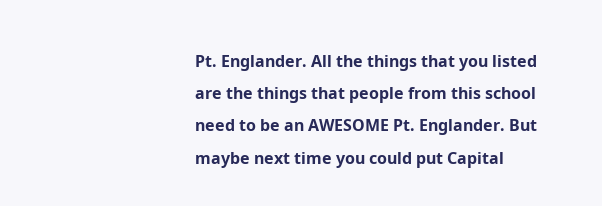Pt. Englander. All the things that you listed are the things that people from this school need to be an AWESOME Pt. Englander. But maybe next time you could put Capital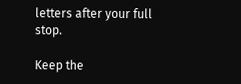letters after your full stop.

Keep the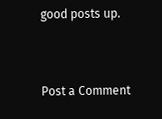good posts up.


Post a Comment